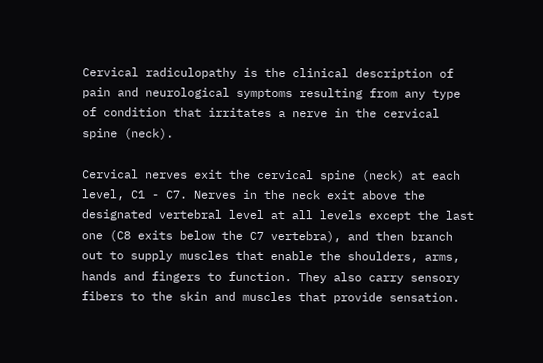Cervical radiculopathy is the clinical description of pain and neurological symptoms resulting from any type of condition that irritates a nerve in the cervical spine (neck).

Cervical nerves exit the cervical spine (neck) at each level, C1 - C7. Nerves in the neck exit above the designated vertebral level at all levels except the last one (C8 exits below the C7 vertebra), and then branch out to supply muscles that enable the shoulders, arms, hands and fingers to function. They also carry sensory fibers to the skin and muscles that provide sensation.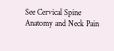See Cervical Spine Anatomy and Neck Pain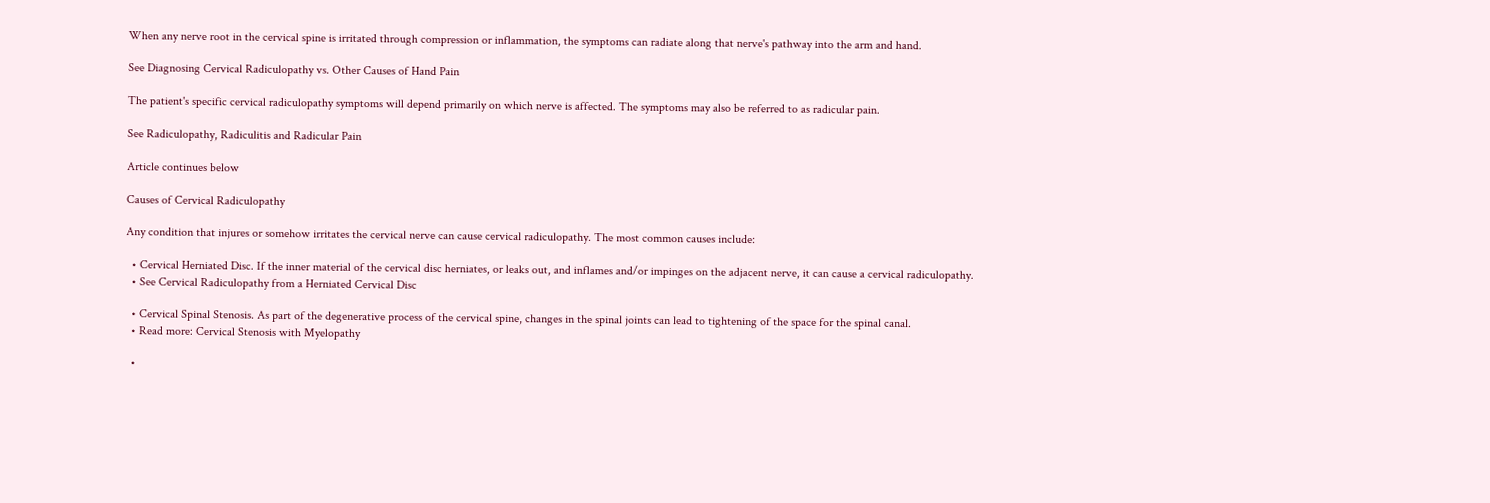When any nerve root in the cervical spine is irritated through compression or inflammation, the symptoms can radiate along that nerve's pathway into the arm and hand.

See Diagnosing Cervical Radiculopathy vs. Other Causes of Hand Pain

The patient's specific cervical radiculopathy symptoms will depend primarily on which nerve is affected. The symptoms may also be referred to as radicular pain.

See Radiculopathy, Radiculitis and Radicular Pain

Article continues below

Causes of Cervical Radiculopathy

Any condition that injures or somehow irritates the cervical nerve can cause cervical radiculopathy. The most common causes include:

  • Cervical Herniated Disc. If the inner material of the cervical disc herniates, or leaks out, and inflames and/or impinges on the adjacent nerve, it can cause a cervical radiculopathy.
  • See Cervical Radiculopathy from a Herniated Cervical Disc

  • Cervical Spinal Stenosis. As part of the degenerative process of the cervical spine, changes in the spinal joints can lead to tightening of the space for the spinal canal.
  • Read more: Cervical Stenosis with Myelopathy

  •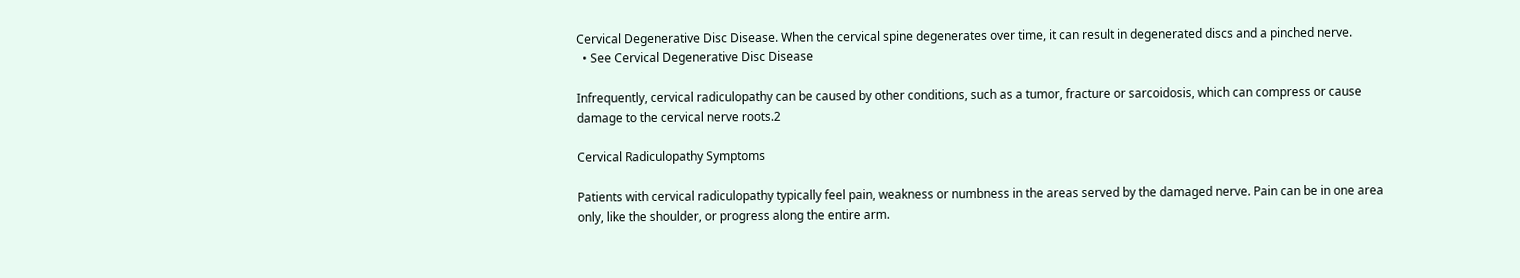Cervical Degenerative Disc Disease. When the cervical spine degenerates over time, it can result in degenerated discs and a pinched nerve.
  • See Cervical Degenerative Disc Disease

Infrequently, cervical radiculopathy can be caused by other conditions, such as a tumor, fracture or sarcoidosis, which can compress or cause damage to the cervical nerve roots.2

Cervical Radiculopathy Symptoms

Patients with cervical radiculopathy typically feel pain, weakness or numbness in the areas served by the damaged nerve. Pain can be in one area only, like the shoulder, or progress along the entire arm.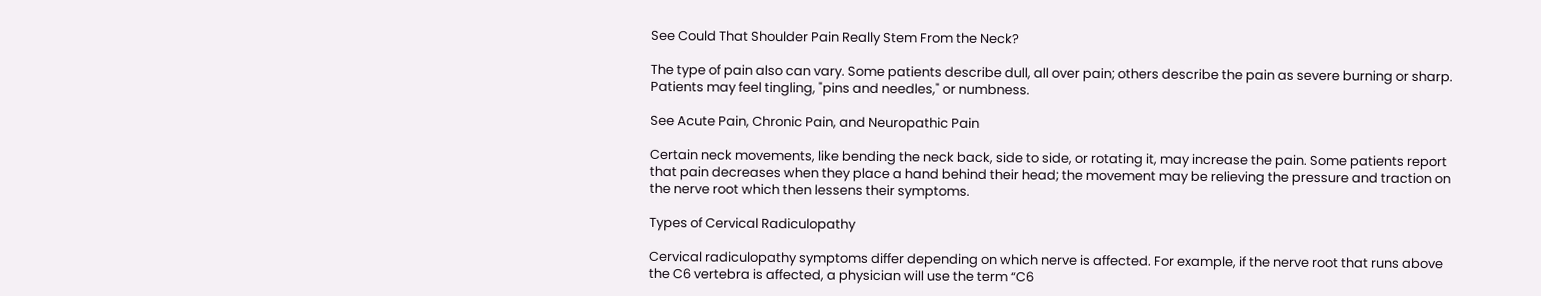See Could That Shoulder Pain Really Stem From the Neck?

The type of pain also can vary. Some patients describe dull, all over pain; others describe the pain as severe burning or sharp. Patients may feel tingling, "pins and needles," or numbness.

See Acute Pain, Chronic Pain, and Neuropathic Pain

Certain neck movements, like bending the neck back, side to side, or rotating it, may increase the pain. Some patients report that pain decreases when they place a hand behind their head; the movement may be relieving the pressure and traction on the nerve root which then lessens their symptoms.

Types of Cervical Radiculopathy

Cervical radiculopathy symptoms differ depending on which nerve is affected. For example, if the nerve root that runs above the C6 vertebra is affected, a physician will use the term “C6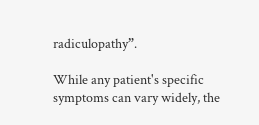radiculopathy”.

While any patient's specific symptoms can vary widely, the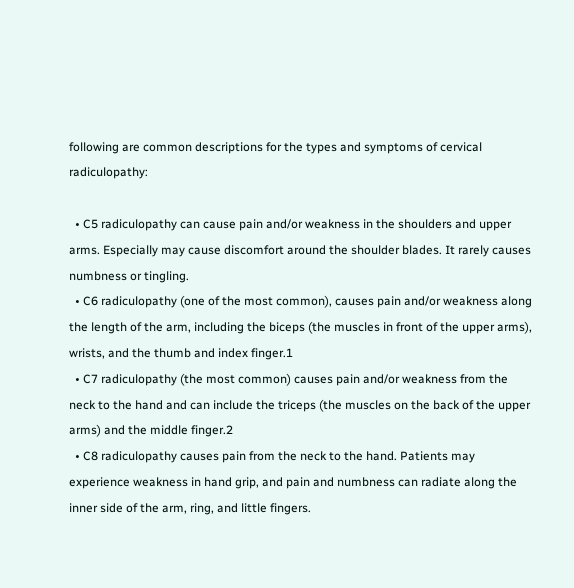following are common descriptions for the types and symptoms of cervical radiculopathy:

  • C5 radiculopathy can cause pain and/or weakness in the shoulders and upper arms. Especially may cause discomfort around the shoulder blades. It rarely causes numbness or tingling.
  • C6 radiculopathy (one of the most common), causes pain and/or weakness along the length of the arm, including the biceps (the muscles in front of the upper arms), wrists, and the thumb and index finger.1
  • C7 radiculopathy (the most common) causes pain and/or weakness from the neck to the hand and can include the triceps (the muscles on the back of the upper arms) and the middle finger.2
  • C8 radiculopathy causes pain from the neck to the hand. Patients may experience weakness in hand grip, and pain and numbness can radiate along the inner side of the arm, ring, and little fingers.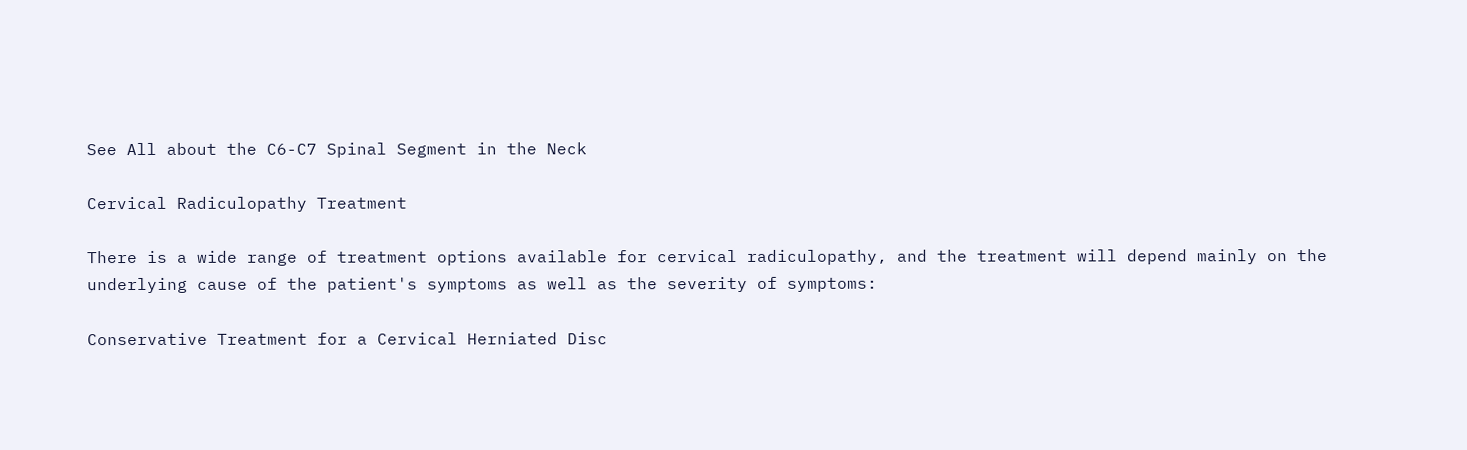See All about the C6-C7 Spinal Segment in the Neck

Cervical Radiculopathy Treatment

There is a wide range of treatment options available for cervical radiculopathy, and the treatment will depend mainly on the underlying cause of the patient's symptoms as well as the severity of symptoms:

Conservative Treatment for a Cervical Herniated Disc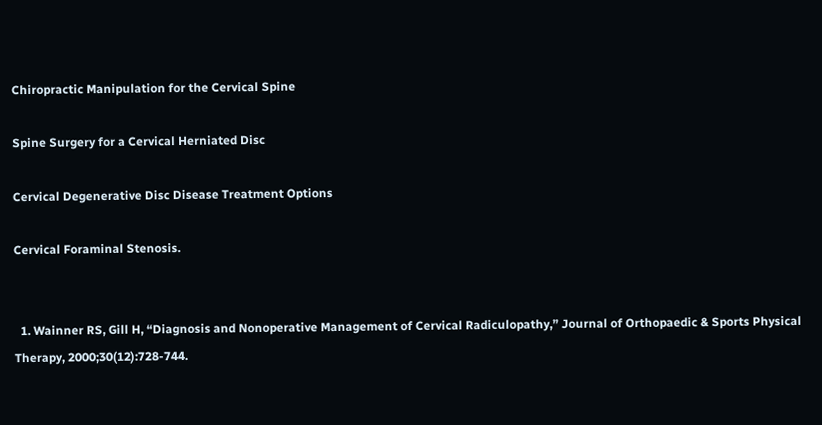Chiropractic Manipulation for the Cervical Spine

Spine Surgery for a Cervical Herniated Disc

Cervical Degenerative Disc Disease Treatment Options

Cervical Foraminal Stenosis.


  1. Wainner RS, Gill H, “Diagnosis and Nonoperative Management of Cervical Radiculopathy,” Journal of Orthopaedic & Sports Physical Therapy, 2000;30(12):728-744.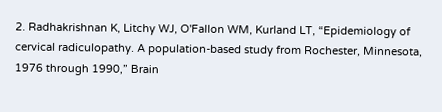2. Radhakrishnan K, Litchy WJ, O'Fallon WM, Kurland LT, “Epidemiology of cervical radiculopathy. A population-based study from Rochester, Minnesota, 1976 through 1990,” Brain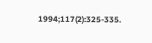1994;117(2):325-335.